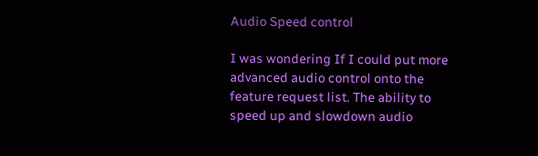Audio Speed control

I was wondering If I could put more advanced audio control onto the feature request list. The ability to speed up and slowdown audio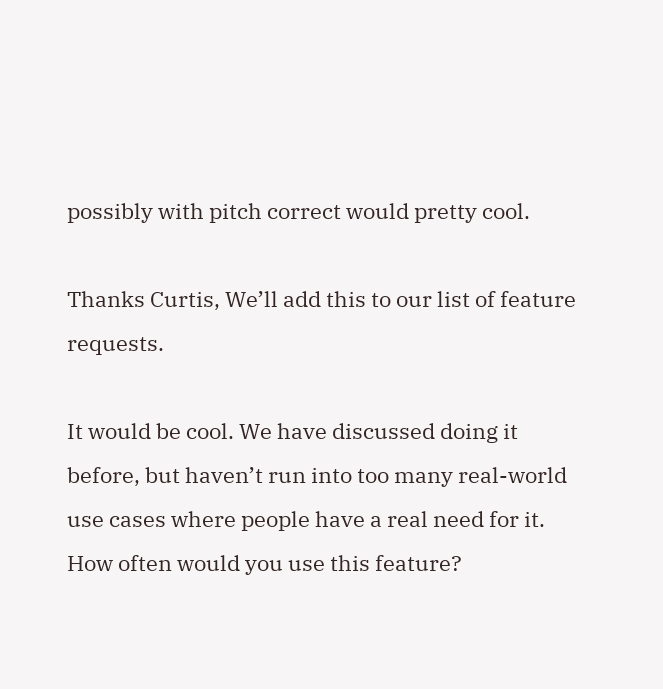possibly with pitch correct would pretty cool.

Thanks Curtis, We’ll add this to our list of feature requests.

It would be cool. We have discussed doing it before, but haven’t run into too many real-world use cases where people have a real need for it. How often would you use this feature?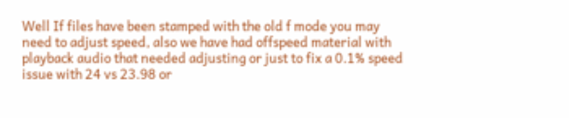Well If files have been stamped with the old f mode you may need to adjust speed, also we have had offspeed material with playback audio that needed adjusting or just to fix a 0.1% speed issue with 24 vs 23.98 or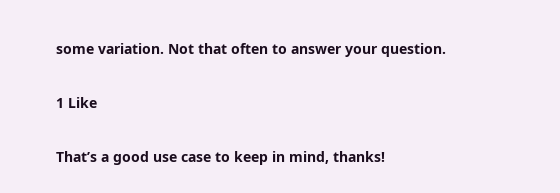some variation. Not that often to answer your question.

1 Like

That’s a good use case to keep in mind, thanks!